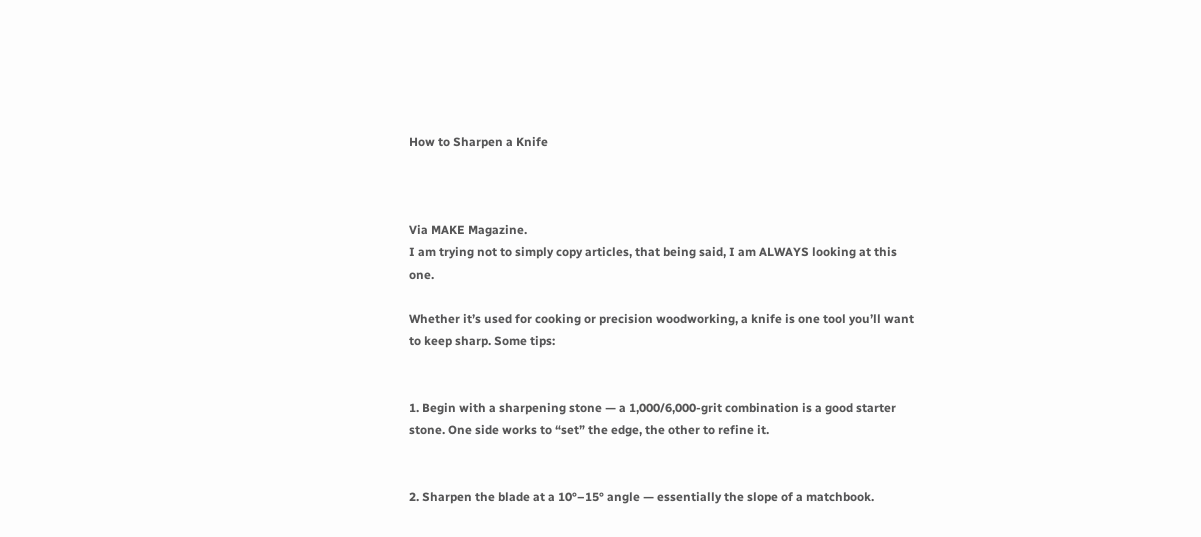How to Sharpen a Knife



Via MAKE Magazine.
I am trying not to simply copy articles, that being said, I am ALWAYS looking at this one.

Whether it’s used for cooking or precision woodworking, a knife is one tool you’ll want to keep sharp. Some tips:


1. Begin with a sharpening stone — a 1,000/6,000-grit combination is a good starter stone. One side works to “set” the edge, the other to refine it.


2. Sharpen the blade at a 10°–15° angle — essentially the slope of a matchbook.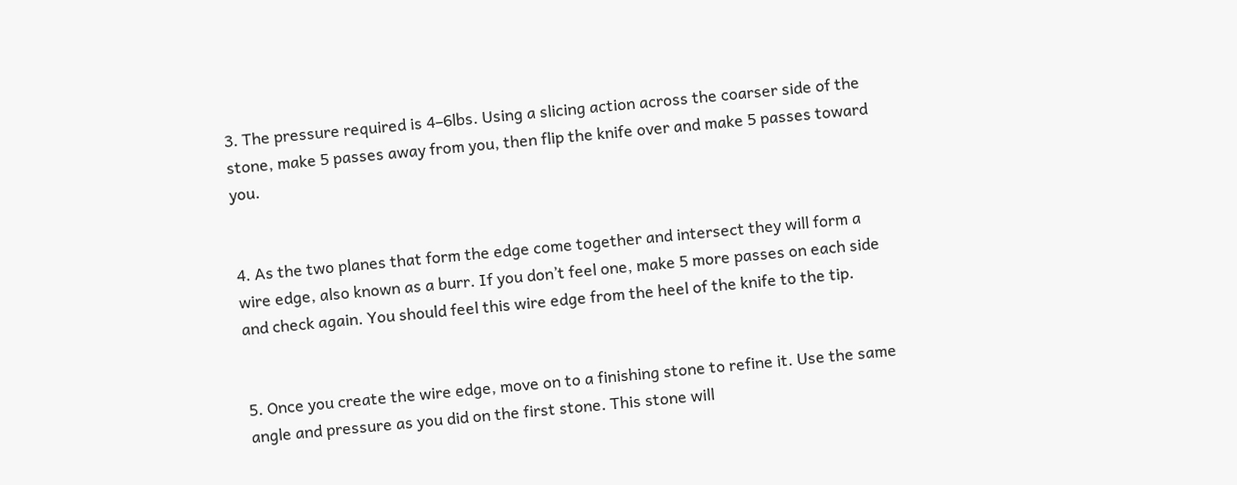3. The pressure required is 4–6lbs. Using a slicing action across the coarser side of the stone, make 5 passes away from you, then flip the knife over and make 5 passes toward you.


4. As the two planes that form the edge come together and intersect they will form a wire edge, also known as a burr. If you don’t feel one, make 5 more passes on each side and check again. You should feel this wire edge from the heel of the knife to the tip.


5. Once you create the wire edge, move on to a finishing stone to refine it. Use the same angle and pressure as you did on the first stone. This stone will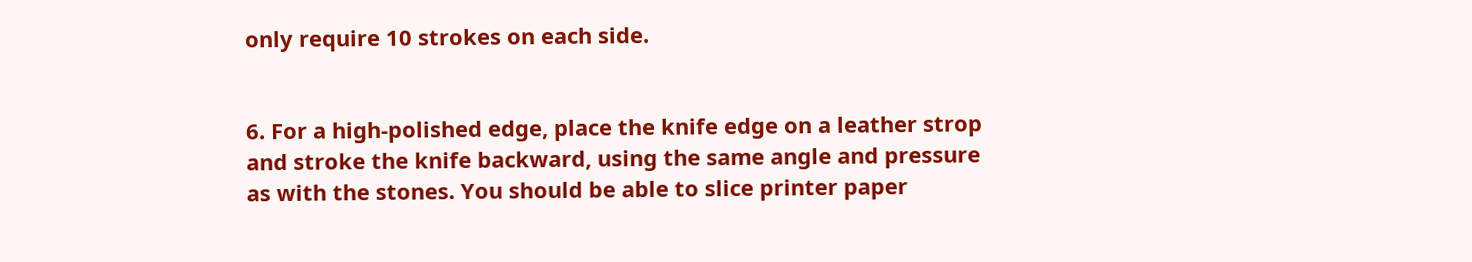only require 10 strokes on each side.


6. For a high-polished edge, place the knife edge on a leather strop and stroke the knife backward, using the same angle and pressure as with the stones. You should be able to slice printer paper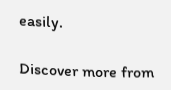easily.

Discover more from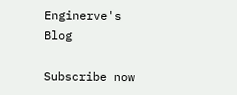Enginerve's Blog

Subscribe now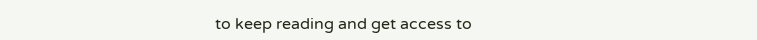to keep reading and get access to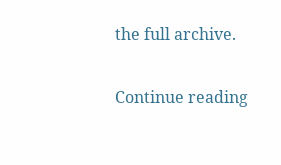the full archive.

Continue reading